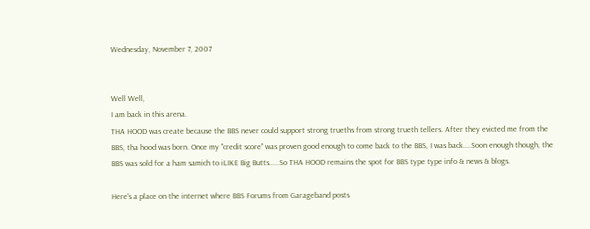Wednesday, November 7, 2007


Well Well,
I am back in this arena.
THA HOOD was create because the BBS never could support strong trueths from strong trueth tellers. After they evicted me from the BBS, tha hood was born. Once my "credit score" was proven good enough to come back to the BBS, I was back....Soon enough though, the BBS was sold for a ham samich to iLIKE Big Butts.....So THA HOOD remains the spot for BBS type type info & news & blogs.

Here's a place on the internet where BBS Forums from Garageband posts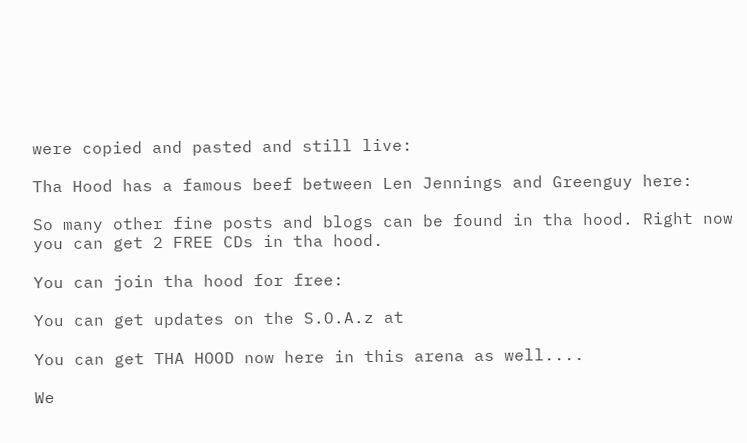were copied and pasted and still live:

Tha Hood has a famous beef between Len Jennings and Greenguy here:

So many other fine posts and blogs can be found in tha hood. Right now you can get 2 FREE CDs in tha hood.

You can join tha hood for free:

You can get updates on the S.O.A.z at

You can get THA HOOD now here in this arena as well....

We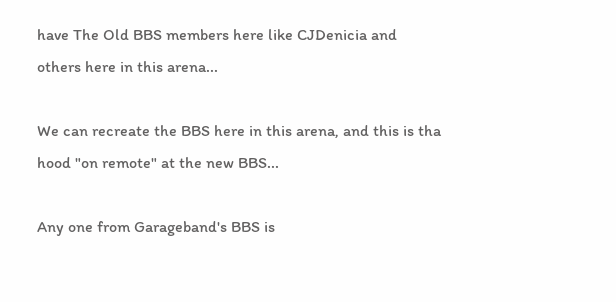have The Old BBS members here like CJDenicia and others here in this arena...

We can recreate the BBS here in this arena, and this is tha hood "on remote" at the new BBS...

Any one from Garageband's BBS is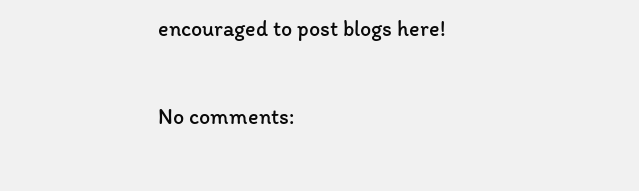encouraged to post blogs here!

No comments: